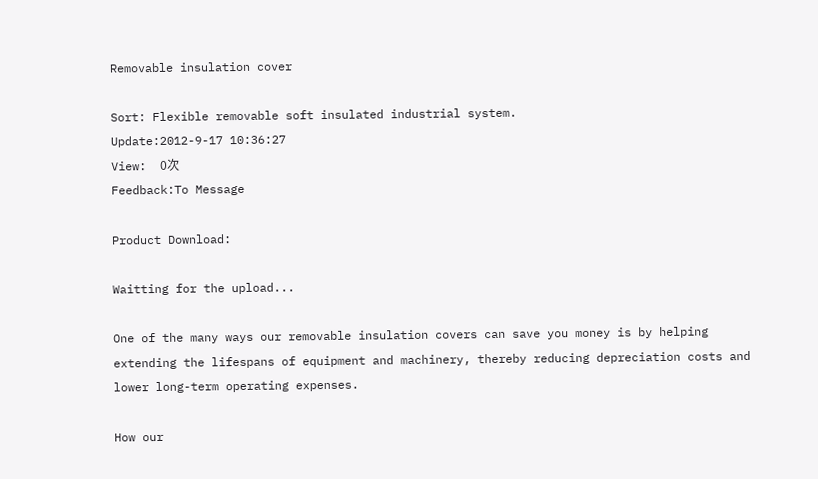Removable insulation cover

Sort: Flexible removable soft insulated industrial system.
Update:2012-9-17 10:36:27
View:  0次
Feedback:To Message

Product Download:

Waitting for the upload...

One of the many ways our removable insulation covers can save you money is by helping extending the lifespans of equipment and machinery, thereby reducing depreciation costs and lower long-term operating expenses.

How our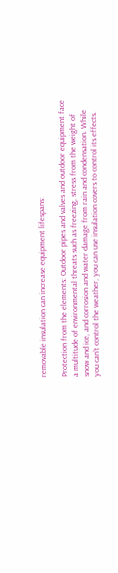removable insulation can increase equipment lifespans:

Protection from the elements: Outdoor pipes and valves and outdoor equipment face a multitude of environmental threats such as freezing, stress from the weight of snow and ice, and corrosion and water damage from rain and condensation. While you can’t control the weather, you can use insulation covers to control its effects.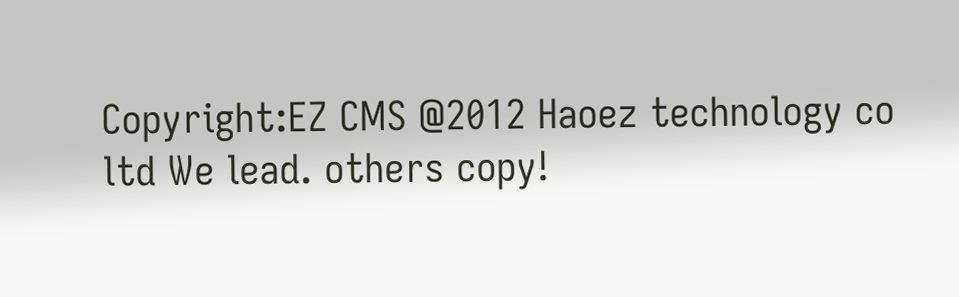Copyright:EZ CMS @2012 Haoez technology co ltd We lead. others copy!